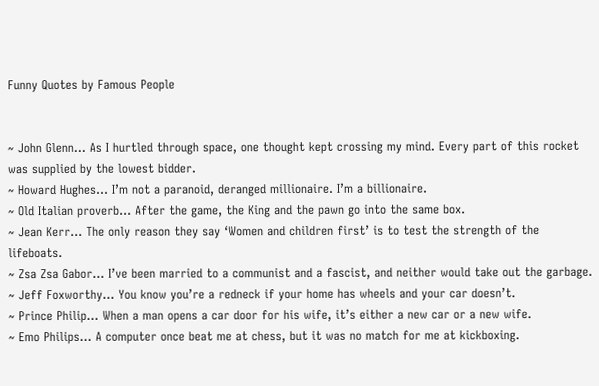Funny Quotes by Famous People


~ John Glenn… As I hurtled through space, one thought kept crossing my mind. Every part of this rocket was supplied by the lowest bidder.
~ Howard Hughes… I’m not a paranoid, deranged millionaire. I’m a billionaire.
~ Old Italian proverb… After the game, the King and the pawn go into the same box.
~ Jean Kerr… The only reason they say ‘Women and children first’ is to test the strength of the lifeboats.
~ Zsa Zsa Gabor… I’ve been married to a communist and a fascist, and neither would take out the garbage.
~ Jeff Foxworthy… You know you’re a redneck if your home has wheels and your car doesn’t.
~ Prince Philip… When a man opens a car door for his wife, it’s either a new car or a new wife.
~ Emo Philips… A computer once beat me at chess, but it was no match for me at kickboxing.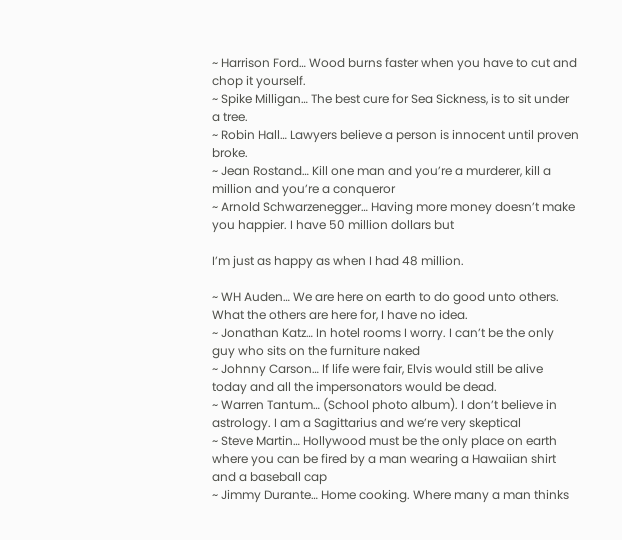~ Harrison Ford… Wood burns faster when you have to cut and chop it yourself.
~ Spike Milligan… The best cure for Sea Sickness, is to sit under a tree.
~ Robin Hall… Lawyers believe a person is innocent until proven broke.
~ Jean Rostand… Kill one man and you’re a murderer, kill a million and you’re a conqueror
~ Arnold Schwarzenegger… Having more money doesn’t make you happier. I have 50 million dollars but

I’m just as happy as when I had 48 million.

~ WH Auden… We are here on earth to do good unto others. What the others are here for, I have no idea.
~ Jonathan Katz… In hotel rooms I worry. I can’t be the only guy who sits on the furniture naked
~ Johnny Carson… If life were fair, Elvis would still be alive today and all the impersonators would be dead.
~ Warren Tantum… (School photo album). I don’t believe in astrology. I am a Sagittarius and we’re very skeptical
~ Steve Martin… Hollywood must be the only place on earth where you can be fired by a man wearing a Hawaiian shirt and a baseball cap
~ Jimmy Durante… Home cooking. Where many a man thinks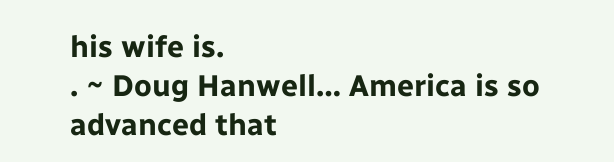his wife is.
. ~ Doug Hanwell… America is so advanced that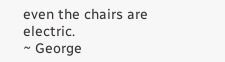even the chairs are electric.
~ George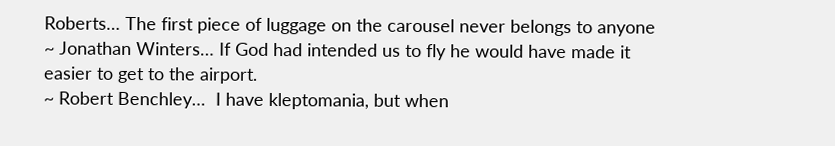Roberts… The first piece of luggage on the carousel never belongs to anyone
~ Jonathan Winters… If God had intended us to fly he would have made it easier to get to the airport.
~ Robert Benchley…  I have kleptomania, but when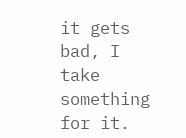it gets bad, I take something for it.